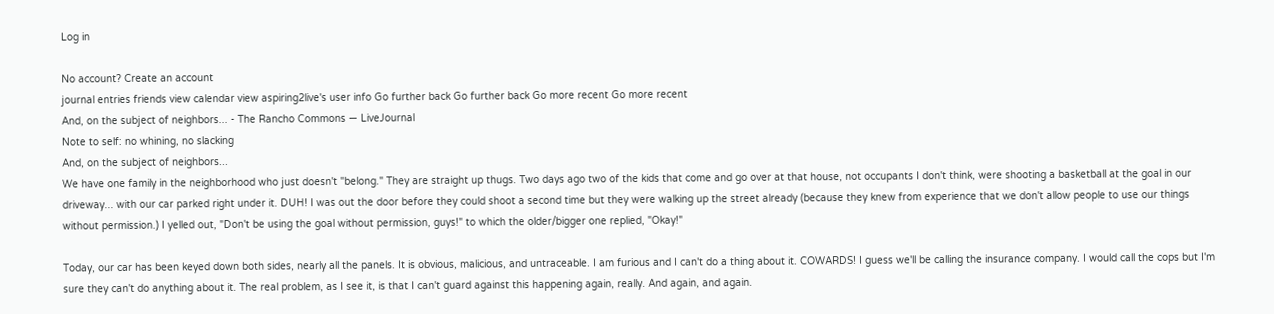Log in

No account? Create an account
journal entries friends view calendar view aspiring2live's user info Go further back Go further back Go more recent Go more recent
And, on the subject of neighbors... - The Rancho Commons — LiveJournal
Note to self: no whining, no slacking
And, on the subject of neighbors...
We have one family in the neighborhood who just doesn't "belong." They are straight up thugs. Two days ago two of the kids that come and go over at that house, not occupants I don't think, were shooting a basketball at the goal in our driveway... with our car parked right under it. DUH! I was out the door before they could shoot a second time but they were walking up the street already (because they knew from experience that we don't allow people to use our things without permission.) I yelled out, "Don't be using the goal without permission, guys!" to which the older/bigger one replied, "Okay!"

Today, our car has been keyed down both sides, nearly all the panels. It is obvious, malicious, and untraceable. I am furious and I can't do a thing about it. COWARDS! I guess we'll be calling the insurance company. I would call the cops but I'm sure they can't do anything about it. The real problem, as I see it, is that I can't guard against this happening again, really. And again, and again.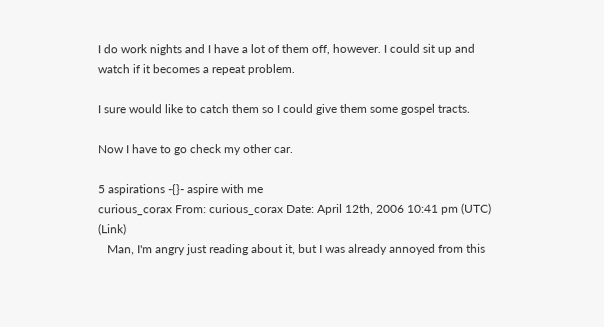I do work nights and I have a lot of them off, however. I could sit up and watch if it becomes a repeat problem.

I sure would like to catch them so I could give them some gospel tracts.

Now I have to go check my other car.

5 aspirations -{}- aspire with me
curious_corax From: curious_corax Date: April 12th, 2006 10:41 pm (UTC) (Link)
   Man, I'm angry just reading about it, but I was already annoyed from this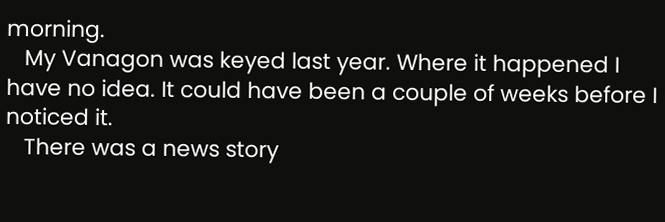morning.
   My Vanagon was keyed last year. Where it happened I have no idea. It could have been a couple of weeks before I noticed it.
   There was a news story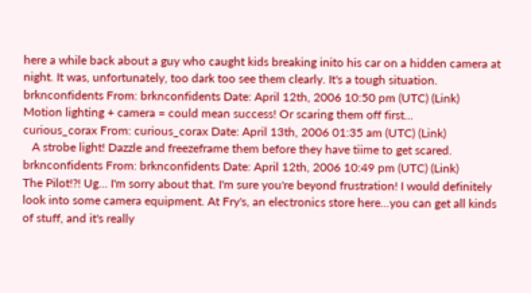here a while back about a guy who caught kids breaking inito his car on a hidden camera at night. It was, unfortunately, too dark too see them clearly. It's a tough situation.
brknconfidents From: brknconfidents Date: April 12th, 2006 10:50 pm (UTC) (Link)
Motion lighting + camera = could mean success! Or scaring them off first...
curious_corax From: curious_corax Date: April 13th, 2006 01:35 am (UTC) (Link)
   A strobe light! Dazzle and freezeframe them before they have tiime to get scared.
brknconfidents From: brknconfidents Date: April 12th, 2006 10:49 pm (UTC) (Link)
The Pilot!?! Ug... I'm sorry about that. I'm sure you're beyond frustration! I would definitely look into some camera equipment. At Fry's, an electronics store here...you can get all kinds of stuff, and it's really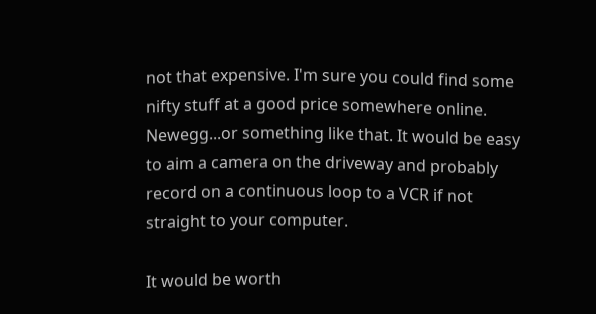not that expensive. I'm sure you could find some nifty stuff at a good price somewhere online. Newegg...or something like that. It would be easy to aim a camera on the driveway and probably record on a continuous loop to a VCR if not straight to your computer.

It would be worth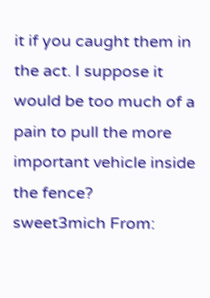it if you caught them in the act. I suppose it would be too much of a pain to pull the more important vehicle inside the fence?
sweet3mich From: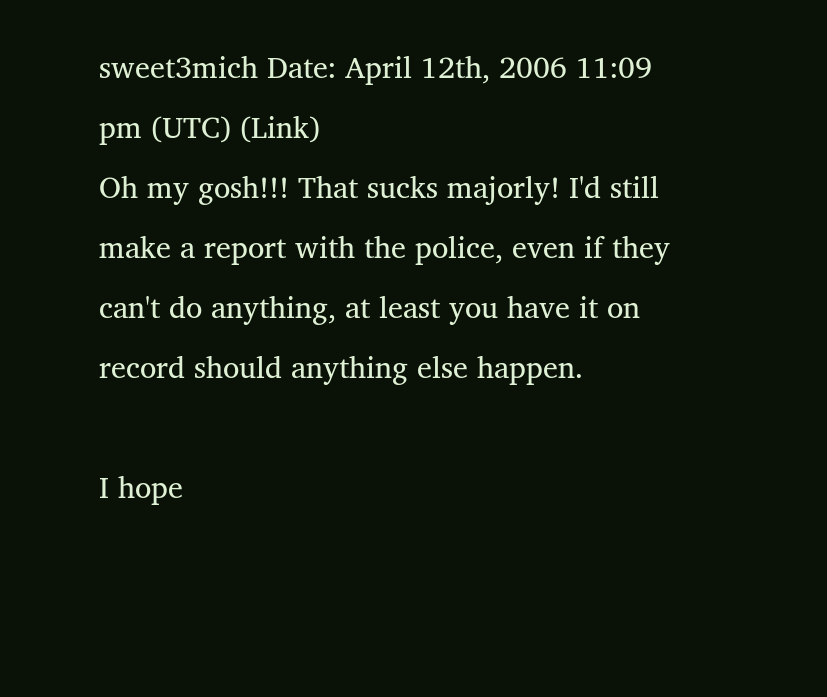sweet3mich Date: April 12th, 2006 11:09 pm (UTC) (Link)
Oh my gosh!!! That sucks majorly! I'd still make a report with the police, even if they can't do anything, at least you have it on record should anything else happen.

I hope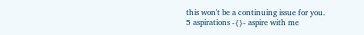this won't be a continuing issue for you.
5 aspirations -{}- aspire with me